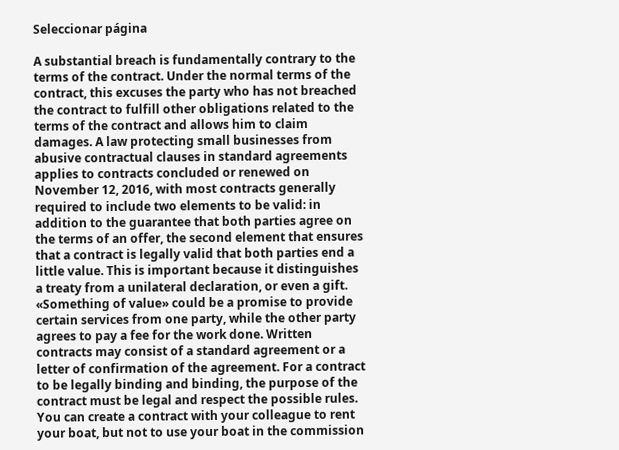Seleccionar página

A substantial breach is fundamentally contrary to the terms of the contract. Under the normal terms of the contract, this excuses the party who has not breached the contract to fulfill other obligations related to the terms of the contract and allows him to claim damages. A law protecting small businesses from abusive contractual clauses in standard agreements applies to contracts concluded or renewed on November 12, 2016, with most contracts generally required to include two elements to be valid: in addition to the guarantee that both parties agree on the terms of an offer, the second element that ensures that a contract is legally valid that both parties end a little value. This is important because it distinguishes a treaty from a unilateral declaration, or even a gift. «Something of value» could be a promise to provide certain services from one party, while the other party agrees to pay a fee for the work done. Written contracts may consist of a standard agreement or a letter of confirmation of the agreement. For a contract to be legally binding and binding, the purpose of the contract must be legal and respect the possible rules. You can create a contract with your colleague to rent your boat, but not to use your boat in the commission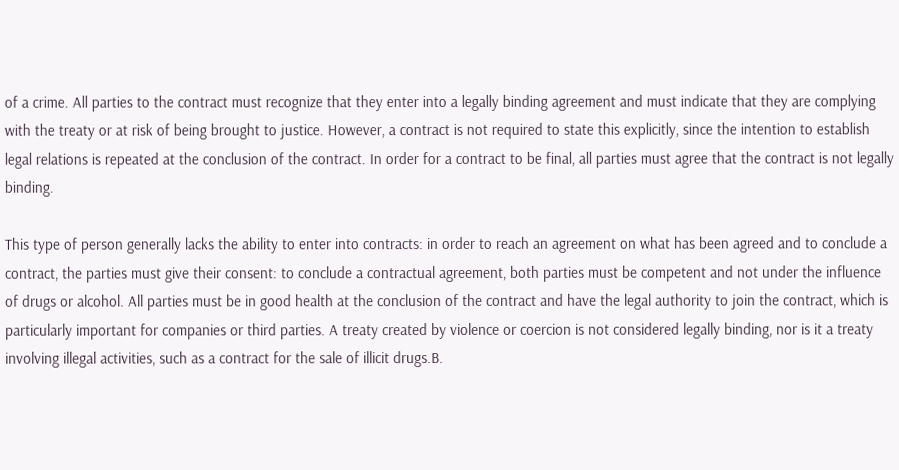of a crime. All parties to the contract must recognize that they enter into a legally binding agreement and must indicate that they are complying with the treaty or at risk of being brought to justice. However, a contract is not required to state this explicitly, since the intention to establish legal relations is repeated at the conclusion of the contract. In order for a contract to be final, all parties must agree that the contract is not legally binding.

This type of person generally lacks the ability to enter into contracts: in order to reach an agreement on what has been agreed and to conclude a contract, the parties must give their consent: to conclude a contractual agreement, both parties must be competent and not under the influence of drugs or alcohol. All parties must be in good health at the conclusion of the contract and have the legal authority to join the contract, which is particularly important for companies or third parties. A treaty created by violence or coercion is not considered legally binding, nor is it a treaty involving illegal activities, such as a contract for the sale of illicit drugs.B.